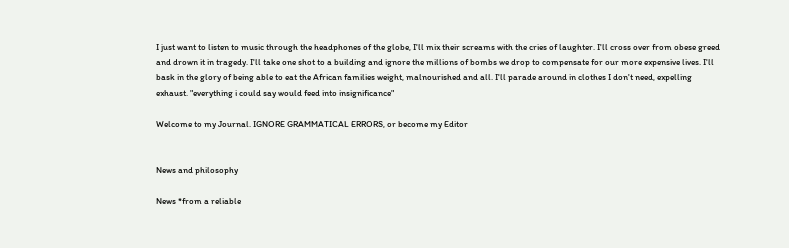I just want to listen to music through the headphones of the globe, I'll mix their screams with the cries of laughter. I'll cross over from obese greed and drown it in tragedy. I'll take one shot to a building and ignore the millions of bombs we drop to compensate for our more expensive lives. I'll bask in the glory of being able to eat the African families weight, malnourished and all. I'll parade around in clothes I don't need, expelling exhaust. "everything i could say would feed into insignificance"

Welcome to my Journal. IGNORE GRAMMATICAL ERRORS, or become my Editor


News and philosophy

News *from a reliable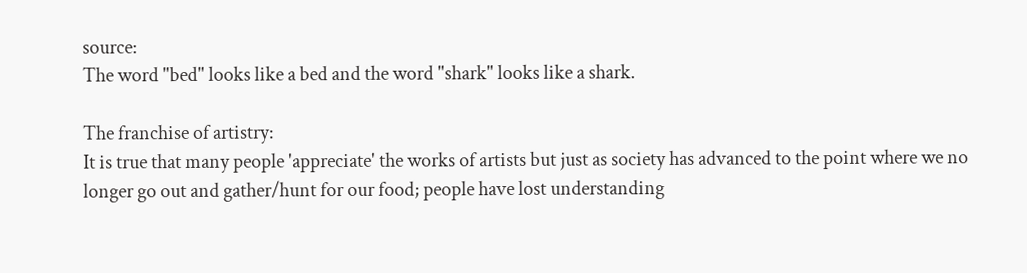source:
The word "bed" looks like a bed and the word "shark" looks like a shark.

The franchise of artistry:
It is true that many people 'appreciate' the works of artists but just as society has advanced to the point where we no longer go out and gather/hunt for our food; people have lost understanding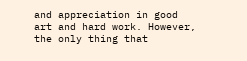and appreciation in good art and hard work. However, the only thing that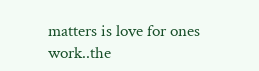matters is love for ones work..the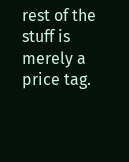rest of the stuff is merely a price tag.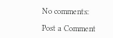No comments:

Post a Comment